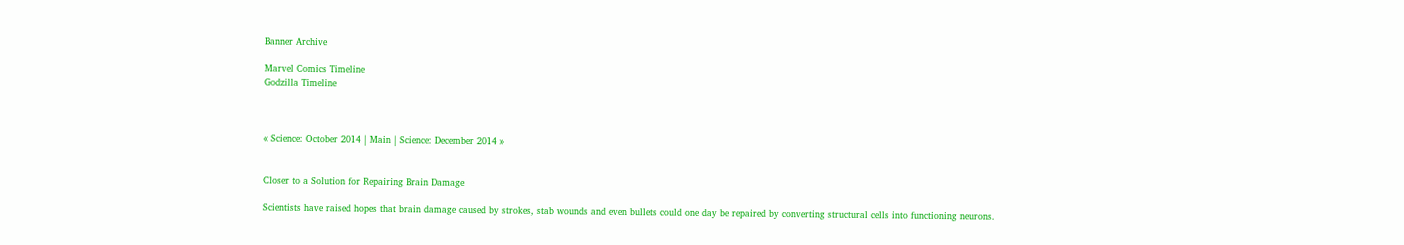Banner Archive

Marvel Comics Timeline
Godzilla Timeline



« Science: October 2014 | Main | Science: December 2014 »


Closer to a Solution for Repairing Brain Damage

Scientists have raised hopes that brain damage caused by strokes, stab wounds and even bullets could one day be repaired by converting structural cells into functioning neurons.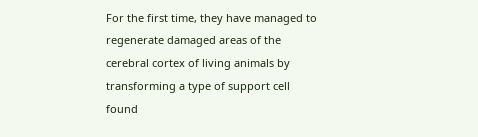For the first time, they have managed to regenerate damaged areas of the cerebral cortex of living animals by transforming a type of support cell found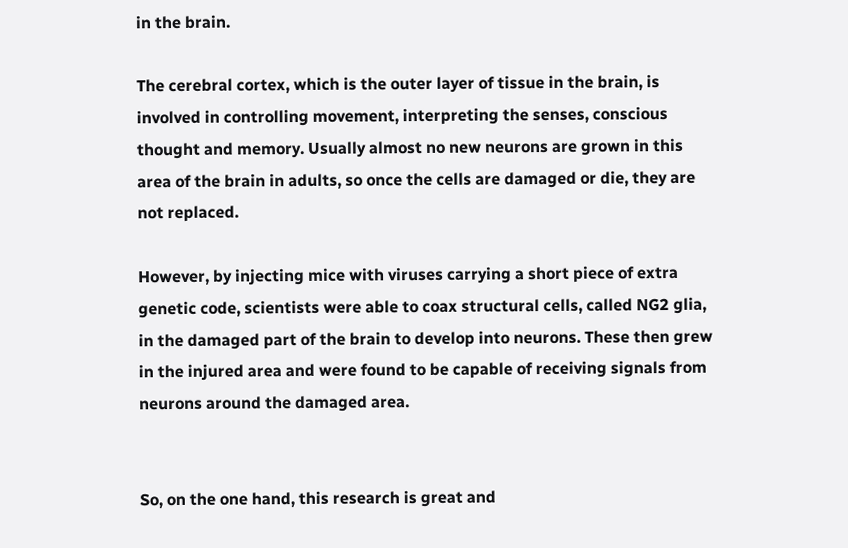in the brain.

The cerebral cortex, which is the outer layer of tissue in the brain, is involved in controlling movement, interpreting the senses, conscious thought and memory. Usually almost no new neurons are grown in this area of the brain in adults, so once the cells are damaged or die, they are not replaced.

However, by injecting mice with viruses carrying a short piece of extra genetic code, scientists were able to coax structural cells, called NG2 glia, in the damaged part of the brain to develop into neurons. These then grew in the injured area and were found to be capable of receiving signals from neurons around the damaged area.


So, on the one hand, this research is great and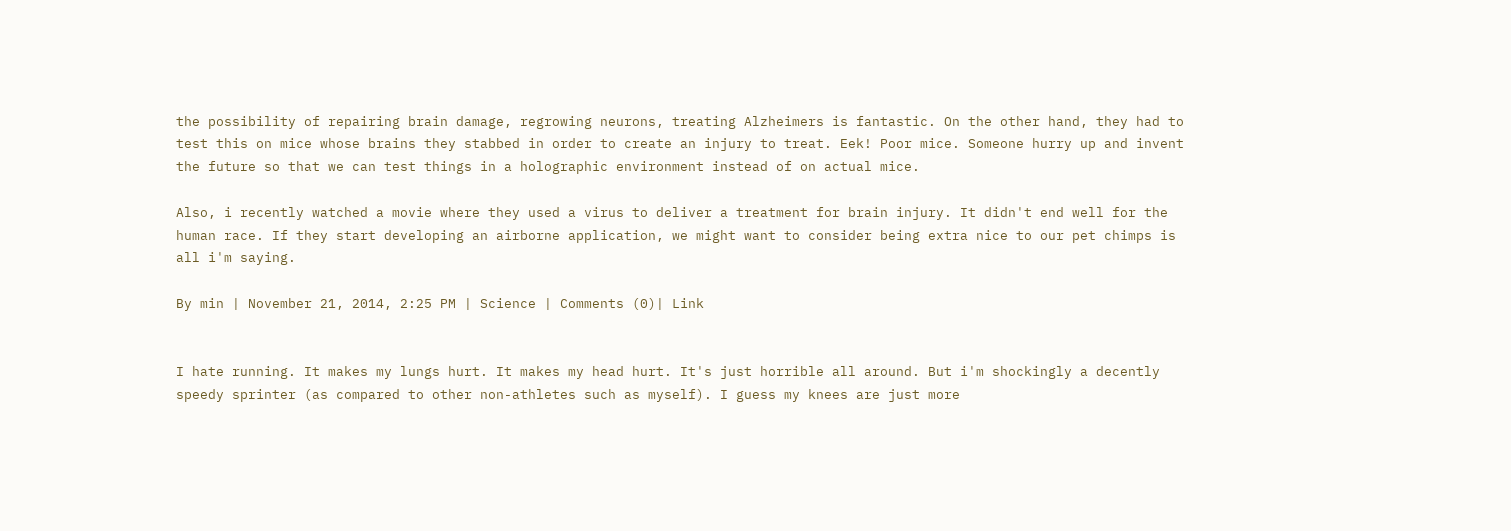the possibility of repairing brain damage, regrowing neurons, treating Alzheimers is fantastic. On the other hand, they had to test this on mice whose brains they stabbed in order to create an injury to treat. Eek! Poor mice. Someone hurry up and invent the future so that we can test things in a holographic environment instead of on actual mice.

Also, i recently watched a movie where they used a virus to deliver a treatment for brain injury. It didn't end well for the human race. If they start developing an airborne application, we might want to consider being extra nice to our pet chimps is all i'm saying.

By min | November 21, 2014, 2:25 PM | Science | Comments (0)| Link


I hate running. It makes my lungs hurt. It makes my head hurt. It's just horrible all around. But i'm shockingly a decently speedy sprinter (as compared to other non-athletes such as myself). I guess my knees are just more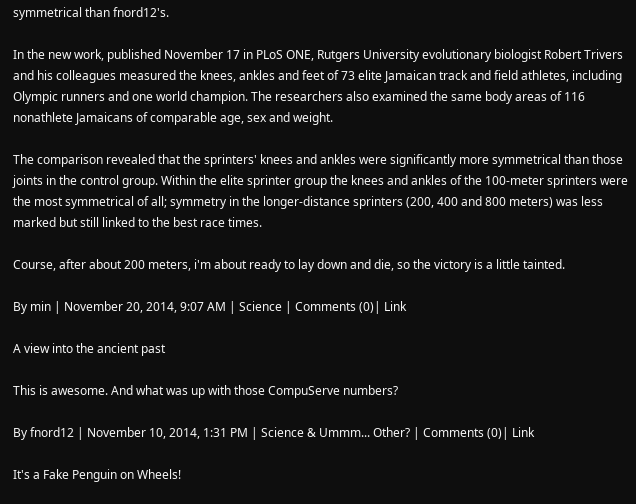symmetrical than fnord12's.

In the new work, published November 17 in PLoS ONE, Rutgers University evolutionary biologist Robert Trivers and his colleagues measured the knees, ankles and feet of 73 elite Jamaican track and field athletes, including Olympic runners and one world champion. The researchers also examined the same body areas of 116 nonathlete Jamaicans of comparable age, sex and weight.

The comparison revealed that the sprinters' knees and ankles were significantly more symmetrical than those joints in the control group. Within the elite sprinter group the knees and ankles of the 100-meter sprinters were the most symmetrical of all; symmetry in the longer-distance sprinters (200, 400 and 800 meters) was less marked but still linked to the best race times.

Course, after about 200 meters, i'm about ready to lay down and die, so the victory is a little tainted.

By min | November 20, 2014, 9:07 AM | Science | Comments (0)| Link

A view into the ancient past

This is awesome. And what was up with those CompuServe numbers?

By fnord12 | November 10, 2014, 1:31 PM | Science & Ummm... Other? | Comments (0)| Link

It's a Fake Penguin on Wheels!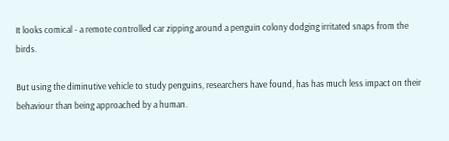It looks comical - a remote controlled car zipping around a penguin colony dodging irritated snaps from the birds.

But using the diminutive vehicle to study penguins, researchers have found, has has much less impact on their behaviour than being approached by a human.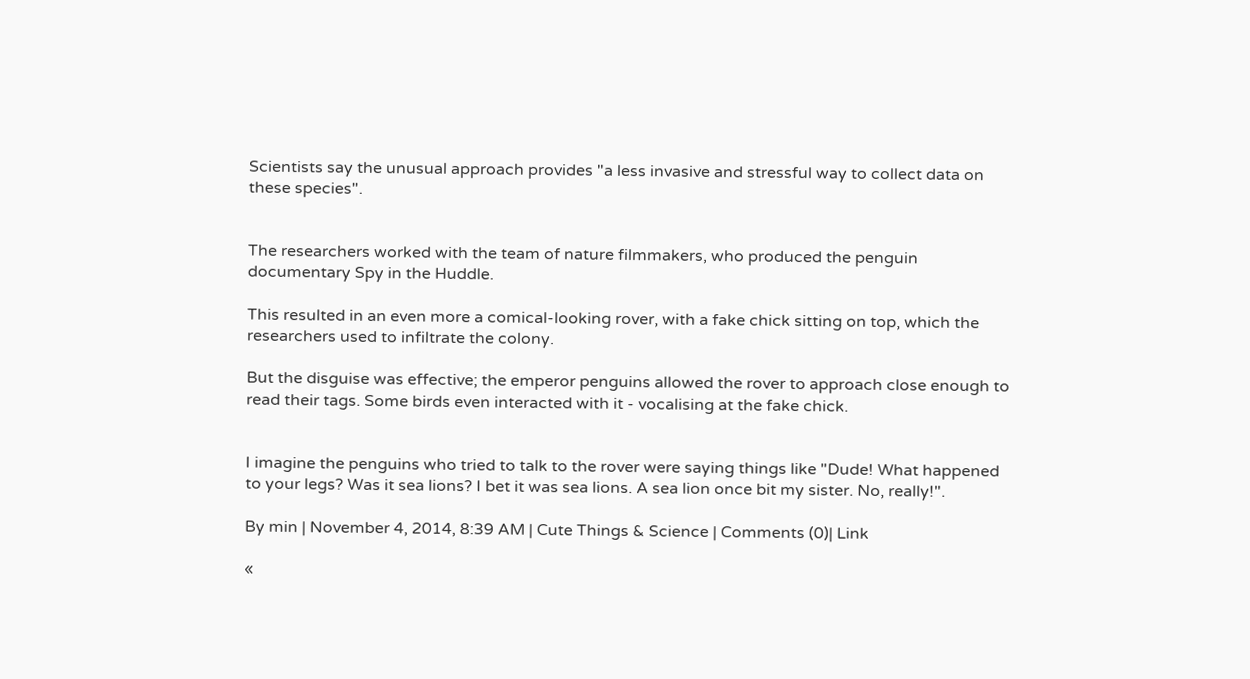Scientists say the unusual approach provides "a less invasive and stressful way to collect data on these species".


The researchers worked with the team of nature filmmakers, who produced the penguin documentary Spy in the Huddle.

This resulted in an even more a comical-looking rover, with a fake chick sitting on top, which the researchers used to infiltrate the colony.

But the disguise was effective; the emperor penguins allowed the rover to approach close enough to read their tags. Some birds even interacted with it - vocalising at the fake chick.


I imagine the penguins who tried to talk to the rover were saying things like "Dude! What happened to your legs? Was it sea lions? I bet it was sea lions. A sea lion once bit my sister. No, really!".

By min | November 4, 2014, 8:39 AM | Cute Things & Science | Comments (0)| Link

«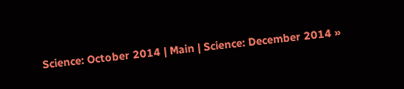Science: October 2014 | Main | Science: December 2014 »